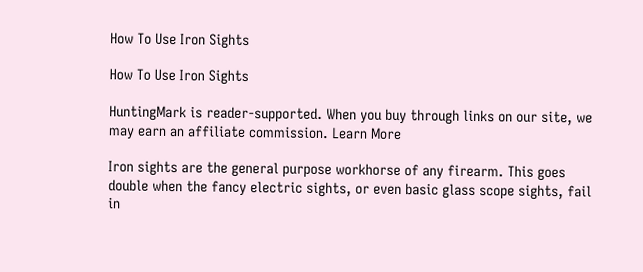How To Use Iron Sights

How To Use Iron Sights

HuntingMark is reader-supported. When you buy through links on our site, we may earn an affiliate commission. Learn More

Iron sights are the general purpose workhorse of any firearm. This goes double when the fancy electric sights, or even basic glass scope sights, fail in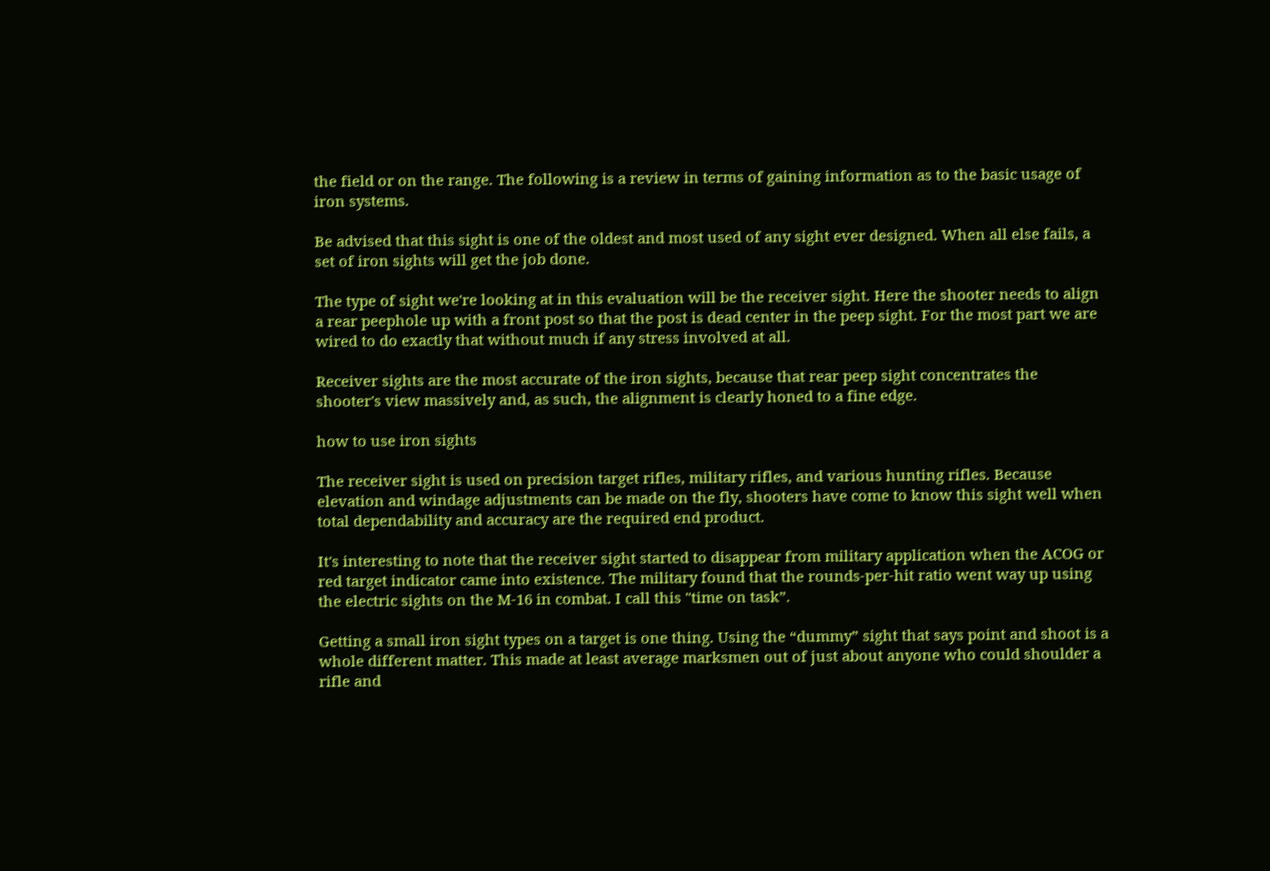the field or on the range. The following is a review in terms of gaining information as to the basic usage of iron systems.

Be advised that this sight is one of the oldest and most used of any sight ever designed. When all else fails, a set of iron sights will get the job done.

The type of sight we're looking at in this evaluation will be the receiver sight. Here the shooter needs to align a rear peephole up with a front post so that the post is dead center in the peep sight. For the most part we are wired to do exactly that without much if any stress involved at all.

Receiver sights are the most accurate of the iron sights, because that rear peep sight concentrates the shooter's view massively and, as such, the alignment is clearly honed to a fine edge.

how to use iron sights

The receiver sight is used on precision target rifles, military rifles, and various hunting rifles. Because elevation and windage adjustments can be made on the fly, shooters have come to know this sight well when total dependability and accuracy are the required end product.

It's interesting to note that the receiver sight started to disappear from military application when the ACOG or red target indicator came into existence. The military found that the rounds-per-hit ratio went way up using the electric sights on the M-16 in combat. I call this "time on task”.

Getting a small iron sight types on a target is one thing. Using the “dummy” sight that says point and shoot is a whole different matter. This made at least average marksmen out of just about anyone who could shoulder a rifle and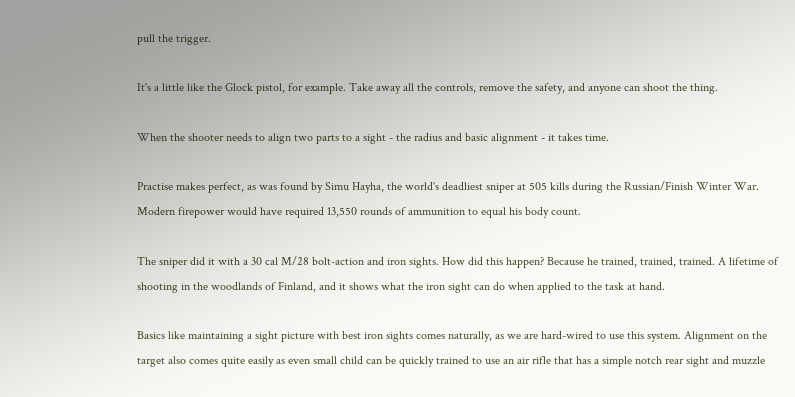pull the trigger.

It's a little like the Glock pistol, for example. Take away all the controls, remove the safety, and anyone can shoot the thing.

When the shooter needs to align two parts to a sight - the radius and basic alignment - it takes time.

Practise makes perfect, as was found by Simu Hayha, the world's deadliest sniper at 505 kills during the Russian/Finish Winter War. Modern firepower would have required 13,550 rounds of ammunition to equal his body count.

The sniper did it with a 30 cal M/28 bolt-action and iron sights. How did this happen? Because he trained, trained, trained. A lifetime of shooting in the woodlands of Finland, and it shows what the iron sight can do when applied to the task at hand.

Basics like maintaining a sight picture with best iron sights comes naturally, as we are hard-wired to use this system. Alignment on the target also comes quite easily as even small child can be quickly trained to use an air rifle that has a simple notch rear sight and muzzle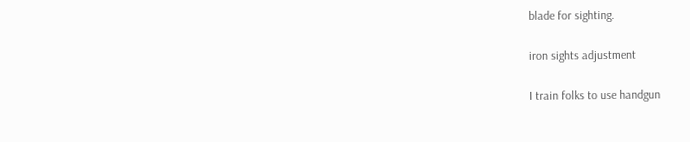blade for sighting.

iron sights adjustment

I train folks to use handgun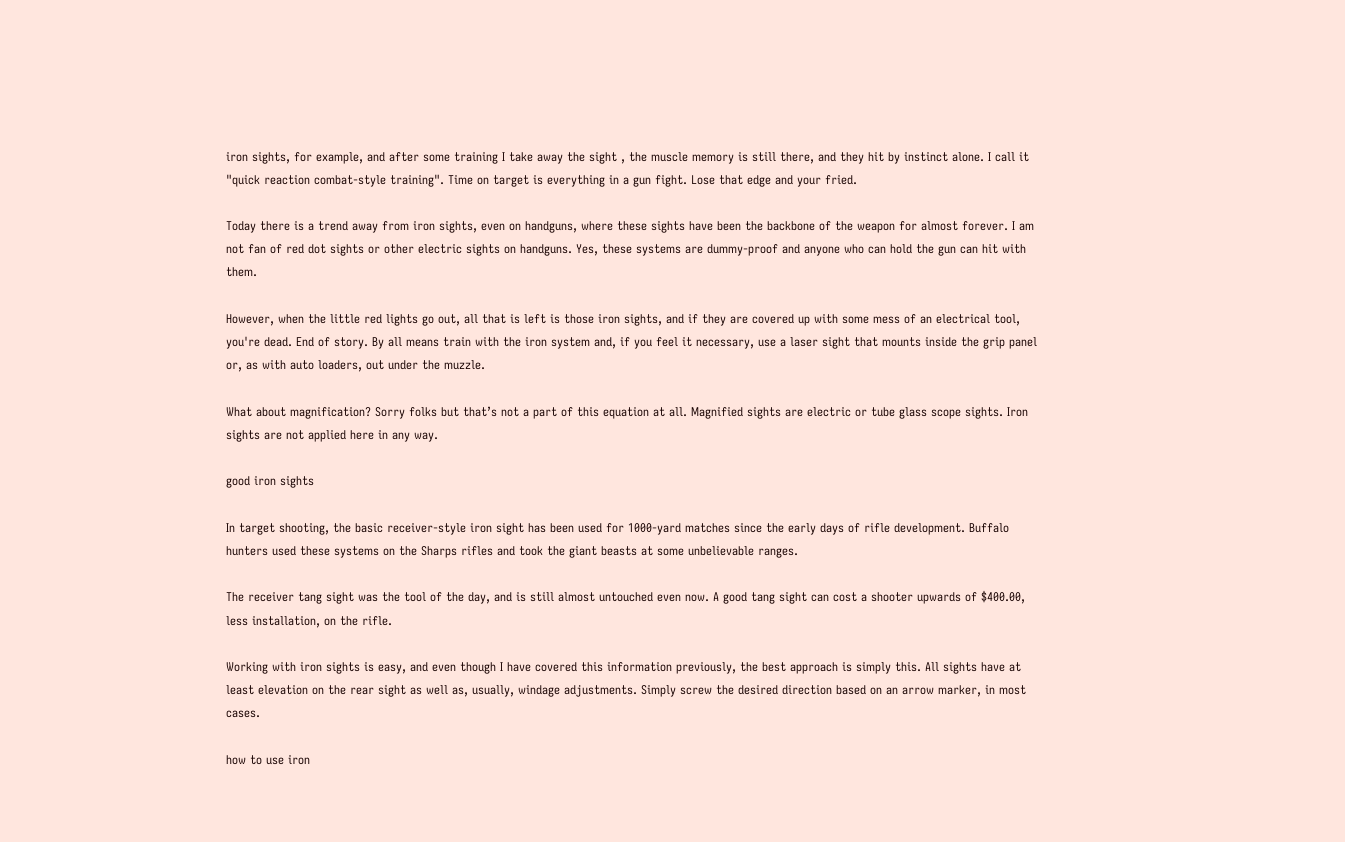iron sights, for example, and after some training I take away the sight , the muscle memory is still there, and they hit by instinct alone. I call it "quick reaction combat-style training". Time on target is everything in a gun fight. Lose that edge and your fried.

Today there is a trend away from iron sights, even on handguns, where these sights have been the backbone of the weapon for almost forever. I am not fan of red dot sights or other electric sights on handguns. Yes, these systems are dummy-proof and anyone who can hold the gun can hit with them.

However, when the little red lights go out, all that is left is those iron sights, and if they are covered up with some mess of an electrical tool, you're dead. End of story. By all means train with the iron system and, if you feel it necessary, use a laser sight that mounts inside the grip panel or, as with auto loaders, out under the muzzle.

What about magnification? Sorry folks but that’s not a part of this equation at all. Magnified sights are electric or tube glass scope sights. Iron sights are not applied here in any way.

good iron sights

In target shooting, the basic receiver-style iron sight has been used for 1000-yard matches since the early days of rifle development. Buffalo hunters used these systems on the Sharps rifles and took the giant beasts at some unbelievable ranges.

The receiver tang sight was the tool of the day, and is still almost untouched even now. A good tang sight can cost a shooter upwards of $400.00, less installation, on the rifle.

Working with iron sights is easy, and even though I have covered this information previously, the best approach is simply this. All sights have at least elevation on the rear sight as well as, usually, windage adjustments. Simply screw the desired direction based on an arrow marker, in most cases.

how to use iron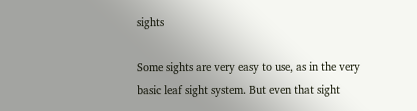sights

Some sights are very easy to use, as in the very basic leaf sight system. But even that sight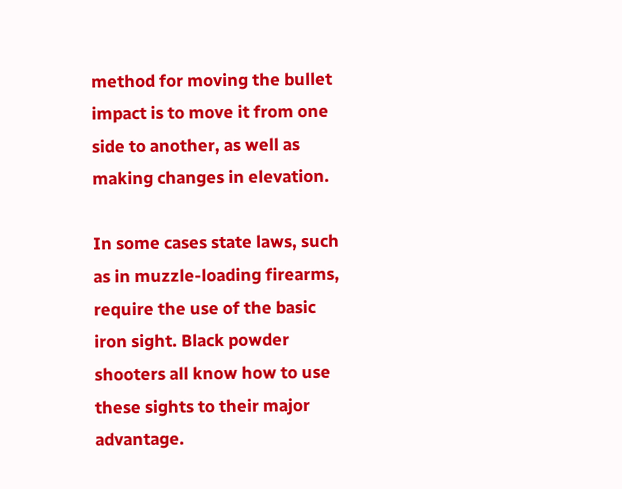method for moving the bullet impact is to move it from one side to another, as well as making changes in elevation.

In some cases state laws, such as in muzzle-loading firearms, require the use of the basic iron sight. Black powder shooters all know how to use these sights to their major advantage.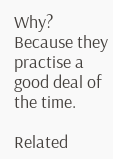Why? Because they practise a good deal of the time.

Related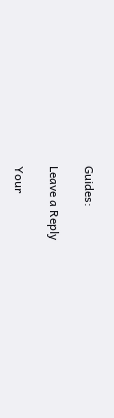Guides:

Leave a Reply

Your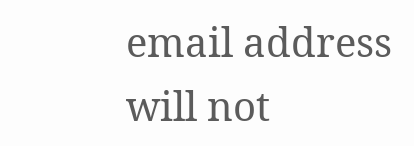email address will not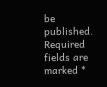be published. Required fields are marked *